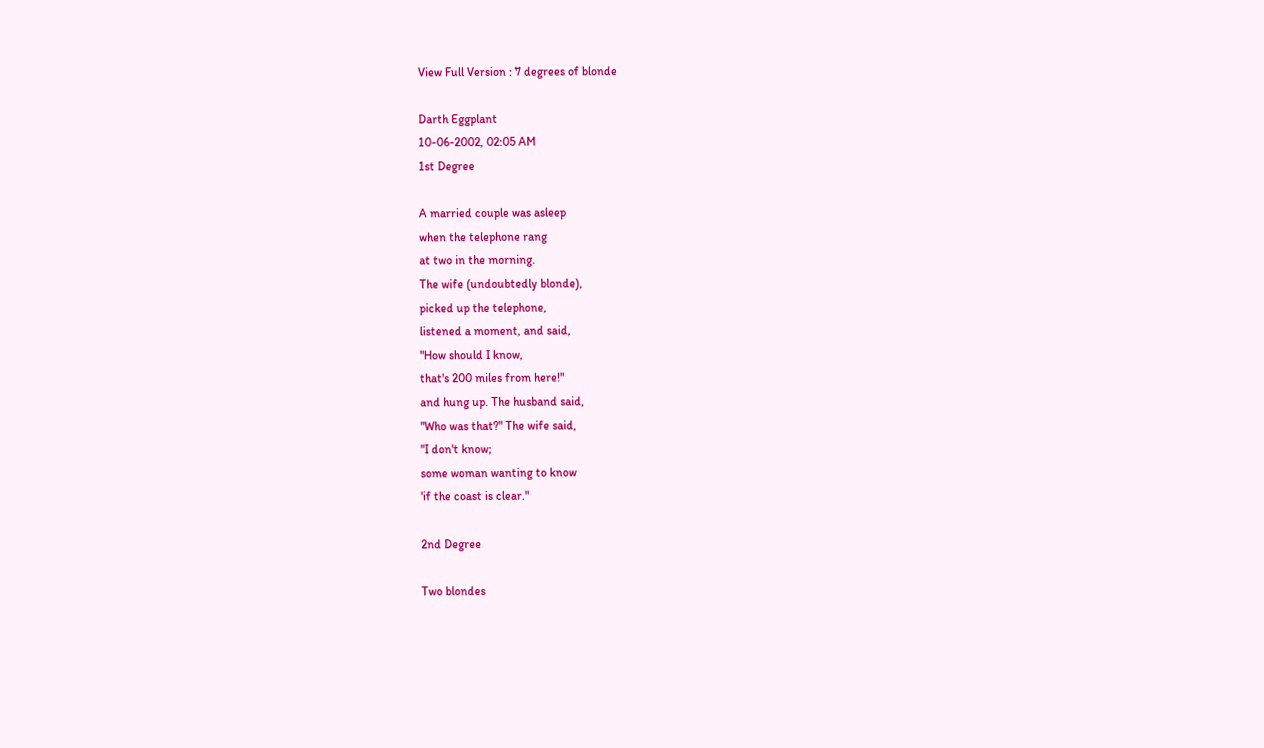View Full Version : 7 degrees of blonde

Darth Eggplant
10-06-2002, 02:05 AM
1st Degree

A married couple was asleep
when the telephone rang
at two in the morning.
The wife (undoubtedly blonde),
picked up the telephone,
listened a moment, and said,
"How should I know,
that's 200 miles from here!"
and hung up. The husband said,
"Who was that?" The wife said,
"I don't know;
some woman wanting to know
'if the coast is clear."

2nd Degree

Two blondes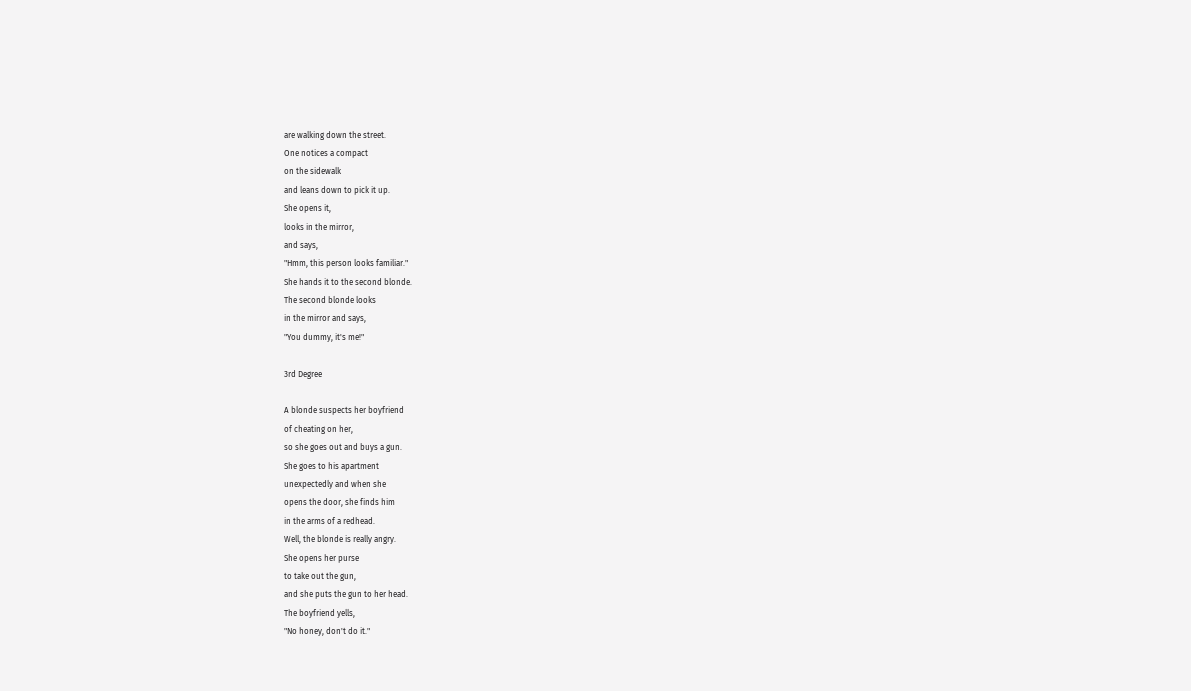are walking down the street.
One notices a compact
on the sidewalk
and leans down to pick it up.
She opens it,
looks in the mirror,
and says,
"Hmm, this person looks familiar."
She hands it to the second blonde.
The second blonde looks
in the mirror and says,
"You dummy, it's me!"

3rd Degree

A blonde suspects her boyfriend
of cheating on her,
so she goes out and buys a gun.
She goes to his apartment
unexpectedly and when she
opens the door, she finds him
in the arms of a redhead.
Well, the blonde is really angry.
She opens her purse
to take out the gun,
and she puts the gun to her head.
The boyfriend yells,
"No honey, don't do it."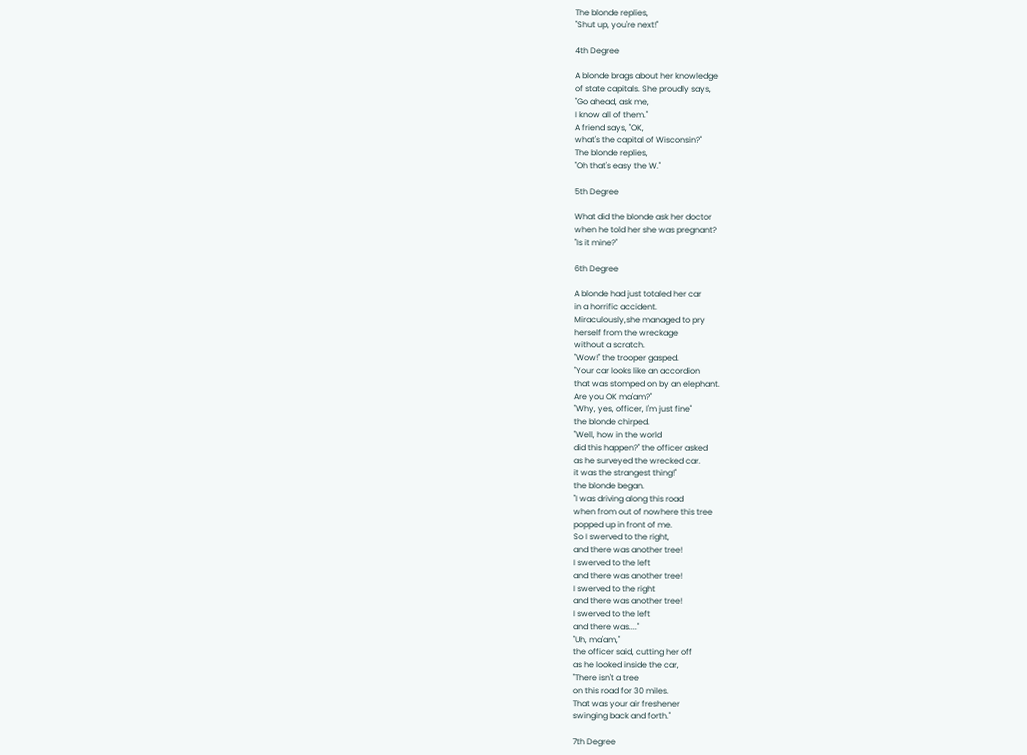The blonde replies,
"Shut up, you're next!"

4th Degree

A blonde brags about her knowledge
of state capitals. She proudly says,
"Go ahead, ask me,
I know all of them."
A friend says, "OK,
what's the capital of Wisconsin?"
The blonde replies,
"Oh that's easy the W."

5th Degree

What did the blonde ask her doctor
when he told her she was pregnant?
"Is it mine?"

6th Degree

A blonde had just totaled her car
in a horrific accident.
Miraculously,she managed to pry
herself from the wreckage
without a scratch.
"Wow!" the trooper gasped.
"Your car looks like an accordion
that was stomped on by an elephant.
Are you OK ma'am?"
"Why, yes, officer, I'm just fine"
the blonde chirped.
"Well, how in the world
did this happen?" the officer asked
as he surveyed the wrecked car.
it was the strangest thing!"
the blonde began.
"I was driving along this road
when from out of nowhere this tree
popped up in front of me.
So I swerved to the right,
and there was another tree!
I swerved to the left
and there was another tree!
I swerved to the right
and there was another tree!
I swerved to the left
and there was...."
"Uh, ma'am,"
the officer said, cutting her off
as he looked inside the car,
"There isn't a tree
on this road for 30 miles.
That was your air freshener
swinging back and forth."

7th Degree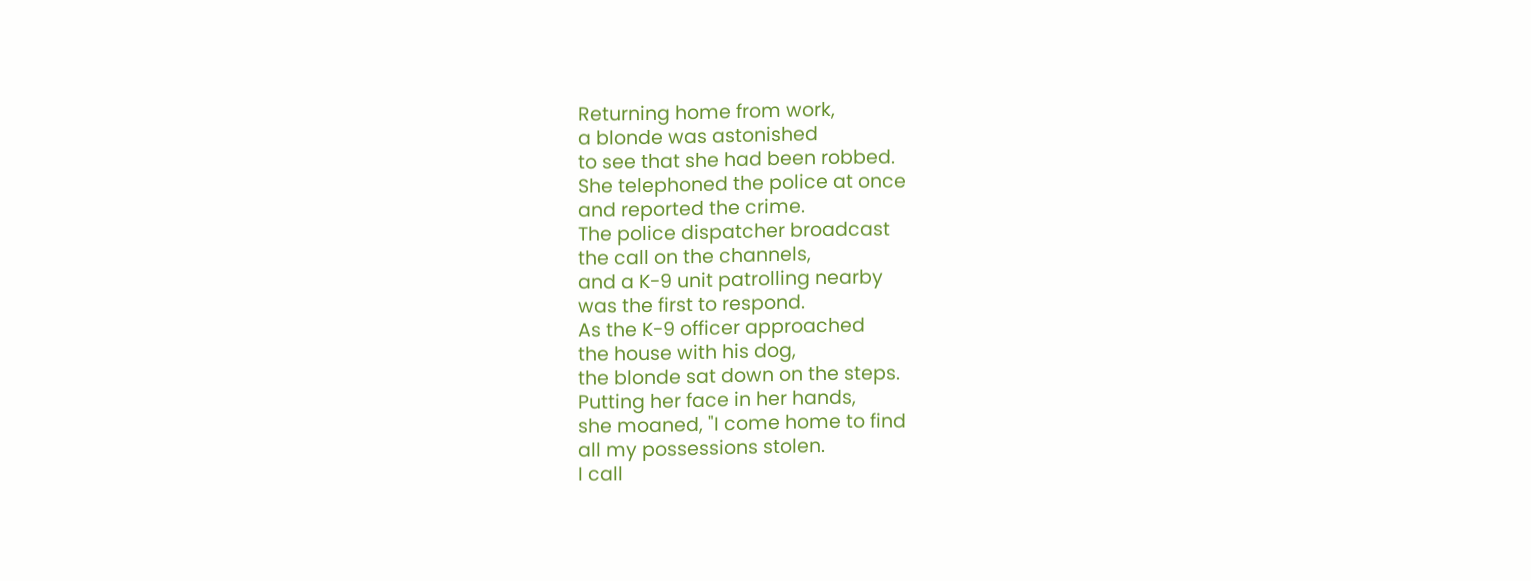Returning home from work,
a blonde was astonished
to see that she had been robbed.
She telephoned the police at once
and reported the crime.
The police dispatcher broadcast
the call on the channels,
and a K-9 unit patrolling nearby
was the first to respond.
As the K-9 officer approached
the house with his dog,
the blonde sat down on the steps.
Putting her face in her hands,
she moaned, "I come home to find
all my possessions stolen.
I call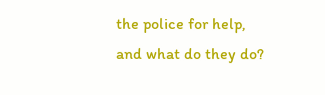the police for help,
and what do they do?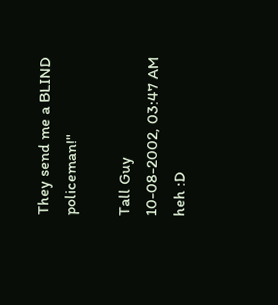They send me a BLIND policeman!"

Tall Guy
10-08-2002, 03:47 AM
heh :D